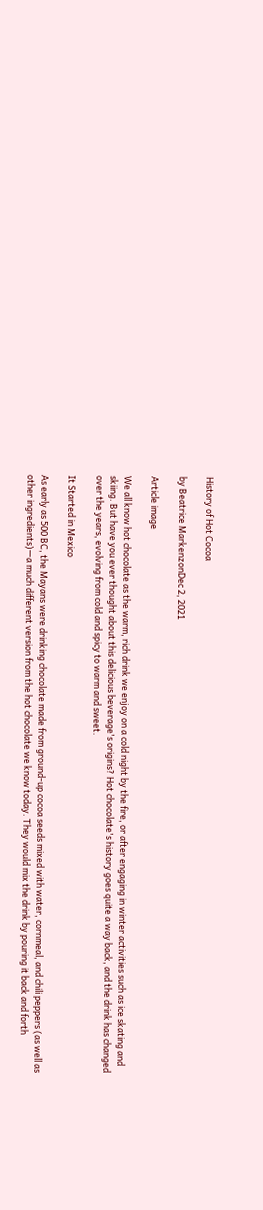History of Hot Cocoa

by Beatrice MarkenzonDec 2, 2021

Article image

We all know hot chocolate as the warm, rich drink we enjoy on a cold night by the fire, or after engaging in winter activities such as ice skating and skiing. But have you ever thought about this delicious beverage's origins? Hot chocolate's history goes quite a way back, and the drink has changed over the years, evolving from cold and spicy to warm and sweet.

It Started in Mexico

As early as 500 BC, the Mayans were drinking chocolate made from ground-up cocoa seeds mixed with water, cornmeal, and chili peppers (as well as other ingredients)—a much different version from the hot chocolate we know today. They would mix the drink by pouring it back and forth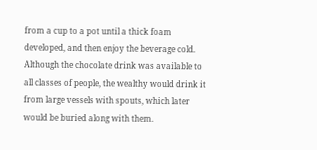from a cup to a pot until a thick foam developed, and then enjoy the beverage cold. Although the chocolate drink was available to all classes of people, the wealthy would drink it from large vessels with spouts, which later would be buried along with them.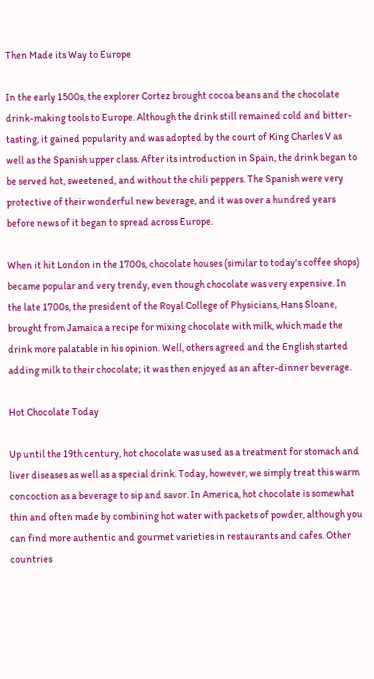Then Made its Way to Europe

In the early 1500s, the explorer Cortez brought cocoa beans and the chocolate drink-making tools to Europe. Although the drink still remained cold and bitter-tasting, it gained popularity and was adopted by the court of King Charles V as well as the Spanish upper class. After its introduction in Spain, the drink began to be served hot, sweetened, and without the chili peppers. The Spanish were very protective of their wonderful new beverage, and it was over a hundred years before news of it began to spread across Europe.

When it hit London in the 1700s, chocolate houses (similar to today's coffee shops) became popular and very trendy, even though chocolate was very expensive. In the late 1700s, the president of the Royal College of Physicians, Hans Sloane, brought from Jamaica a recipe for mixing chocolate with milk, which made the drink more palatable in his opinion. Well, others agreed and the English started adding milk to their chocolate; it was then enjoyed as an after-dinner beverage.

Hot Chocolate Today

Up until the 19th century, hot chocolate was used as a treatment for stomach and liver diseases as well as a special drink. Today, however, we simply treat this warm concoction as a beverage to sip and savor. In America, hot chocolate is somewhat thin and often made by combining hot water with packets of powder, although you can find more authentic and gourmet varieties in restaurants and cafes. Other countries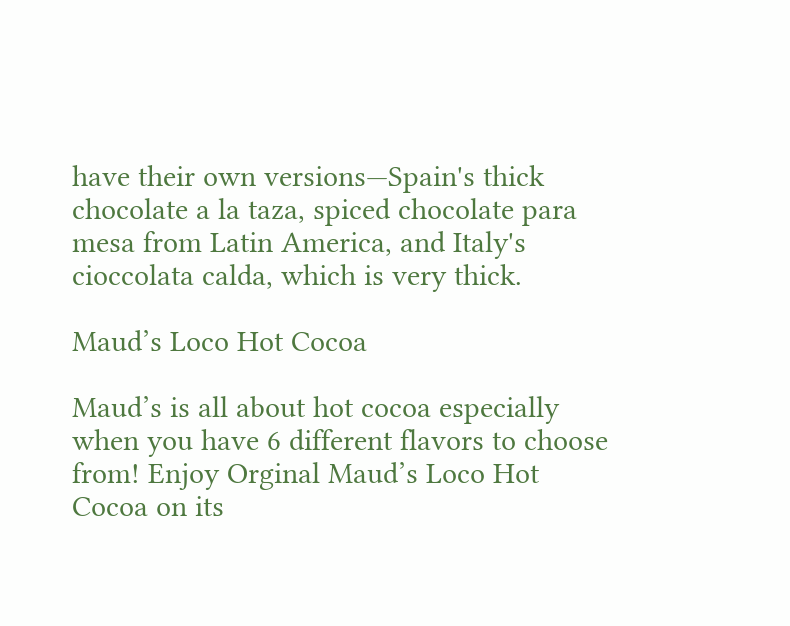have their own versions—Spain's thick chocolate a la taza, spiced chocolate para mesa from Latin America, and Italy's cioccolata calda, which is very thick.

Maud’s Loco Hot Cocoa

Maud’s is all about hot cocoa especially when you have 6 different flavors to choose from! Enjoy Orginal Maud’s Loco Hot Cocoa on its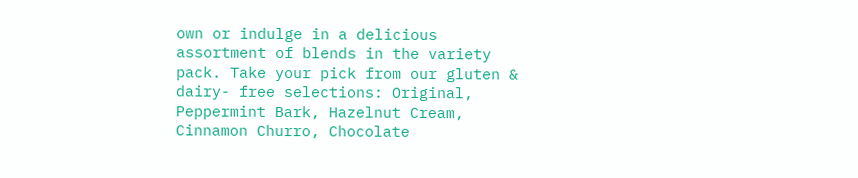own or indulge in a delicious assortment of blends in the variety pack. Take your pick from our gluten & dairy- free selections: Original, Peppermint Bark, Hazelnut Cream, Cinnamon Churro, Chocolate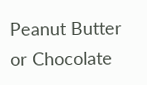Peanut Butter or Chocolate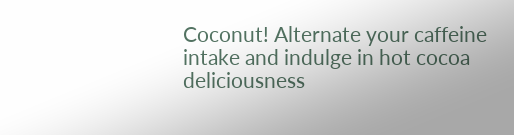Coconut! Alternate your caffeine intake and indulge in hot cocoa deliciousness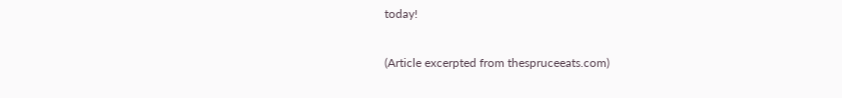today!

(Article excerpted from thespruceeats.com)